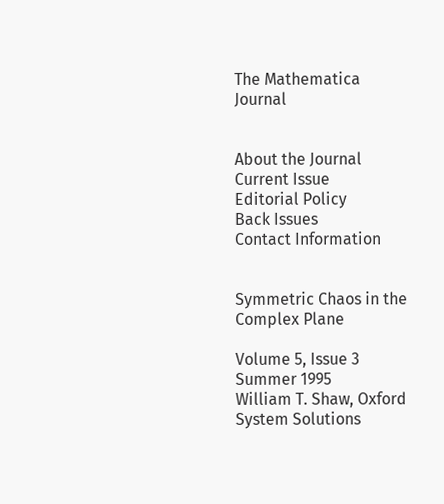The Mathematica Journal


About the Journal
Current Issue
Editorial Policy
Back Issues
Contact Information


Symmetric Chaos in the Complex Plane

Volume 5, Issue 3
Summer 1995
William T. Shaw, Oxford System Solutions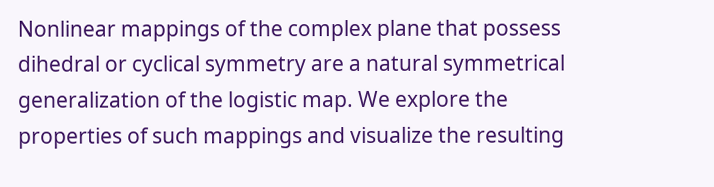Nonlinear mappings of the complex plane that possess dihedral or cyclical symmetry are a natural symmetrical generalization of the logistic map. We explore the properties of such mappings and visualize the resulting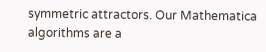symmetric attractors. Our Mathematica algorithms are a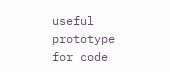useful prototype for code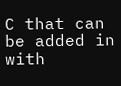C that can be added in with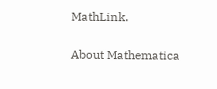MathLink.

About Mathematica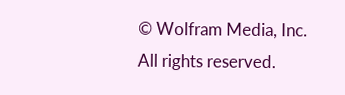© Wolfram Media, Inc. All rights reserved.